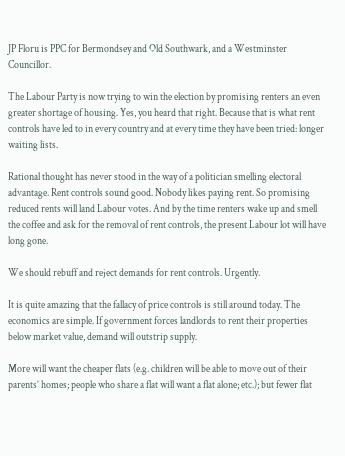JP Floru is PPC for Bermondsey and Old Southwark, and a Westminster Councillor.

The Labour Party is now trying to win the election by promising renters an even greater shortage of housing. Yes, you heard that right. Because that is what rent controls have led to in every country and at every time they have been tried: longer waiting lists.

Rational thought has never stood in the way of a politician smelling electoral advantage. Rent controls sound good. Nobody likes paying rent. So promising reduced rents will land Labour votes. And by the time renters wake up and smell the coffee and ask for the removal of rent controls, the present Labour lot will have long gone.

We should rebuff and reject demands for rent controls. Urgently.

It is quite amazing that the fallacy of price controls is still around today. The economics are simple. If government forces landlords to rent their properties below market value, demand will outstrip supply.

More will want the cheaper flats (e.g. children will be able to move out of their parents’ homes; people who share a flat will want a flat alone; etc.); but fewer flat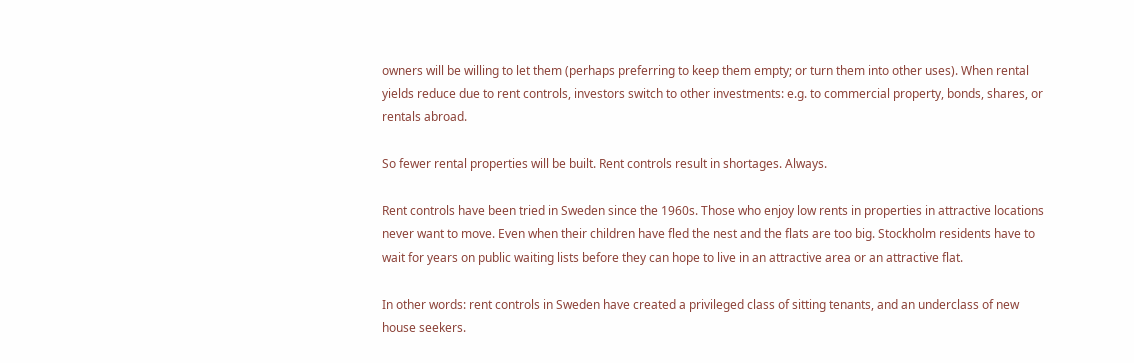owners will be willing to let them (perhaps preferring to keep them empty; or turn them into other uses). When rental yields reduce due to rent controls, investors switch to other investments: e.g. to commercial property, bonds, shares, or rentals abroad.

So fewer rental properties will be built. Rent controls result in shortages. Always.

Rent controls have been tried in Sweden since the 1960s. Those who enjoy low rents in properties in attractive locations never want to move. Even when their children have fled the nest and the flats are too big. Stockholm residents have to wait for years on public waiting lists before they can hope to live in an attractive area or an attractive flat.

In other words: rent controls in Sweden have created a privileged class of sitting tenants, and an underclass of new house seekers.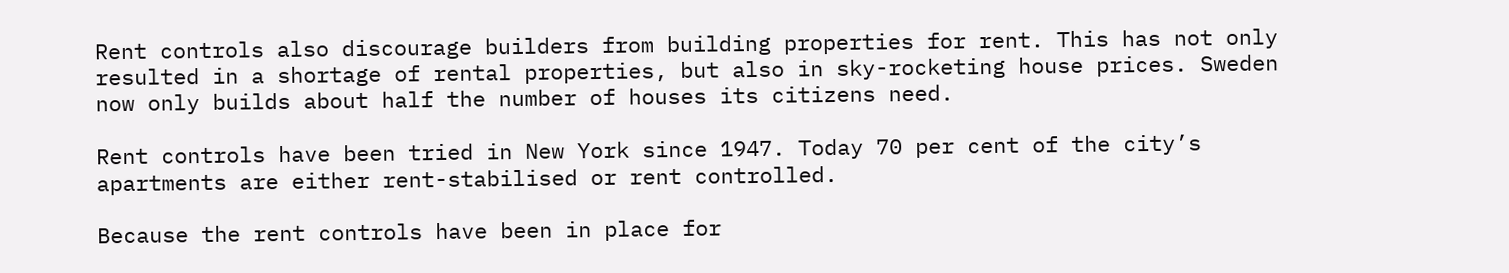Rent controls also discourage builders from building properties for rent. This has not only resulted in a shortage of rental properties, but also in sky-rocketing house prices. Sweden now only builds about half the number of houses its citizens need.

Rent controls have been tried in New York since 1947. Today 70 per cent of the city’s apartments are either rent-stabilised or rent controlled.

Because the rent controls have been in place for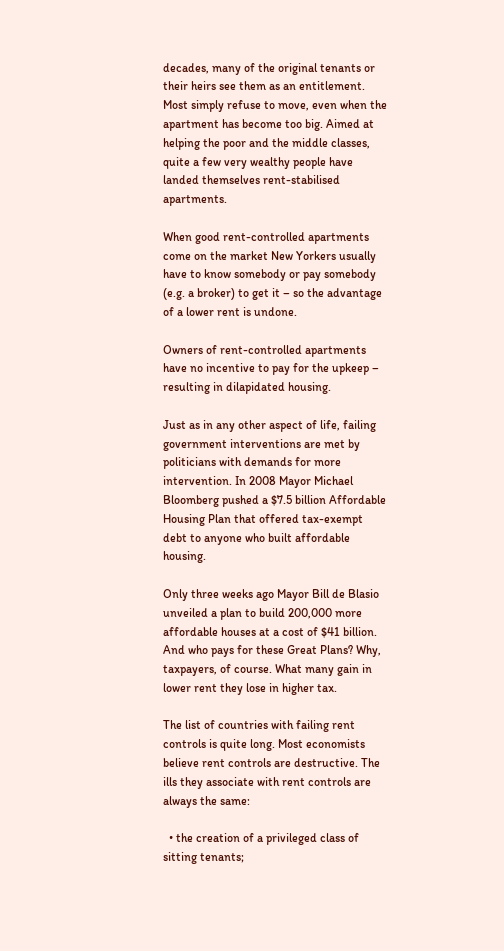decades, many of the original tenants or their heirs see them as an entitlement. Most simply refuse to move, even when the apartment has become too big. Aimed at helping the poor and the middle classes, quite a few very wealthy people have landed themselves rent-stabilised apartments.

When good rent-controlled apartments come on the market New Yorkers usually have to know somebody or pay somebody (e.g. a broker) to get it – so the advantage of a lower rent is undone.

Owners of rent-controlled apartments have no incentive to pay for the upkeep – resulting in dilapidated housing.

Just as in any other aspect of life, failing government interventions are met by politicians with demands for more intervention. In 2008 Mayor Michael Bloomberg pushed a $7.5 billion Affordable Housing Plan that offered tax-exempt debt to anyone who built affordable housing.

Only three weeks ago Mayor Bill de Blasio unveiled a plan to build 200,000 more affordable houses at a cost of $41 billion. And who pays for these Great Plans? Why, taxpayers, of course. What many gain in lower rent they lose in higher tax.

The list of countries with failing rent controls is quite long. Most economists believe rent controls are destructive. The ills they associate with rent controls are always the same:

  • the creation of a privileged class of sitting tenants;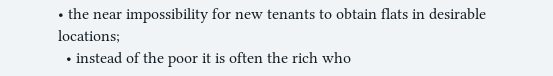• the near impossibility for new tenants to obtain flats in desirable locations;
  • instead of the poor it is often the rich who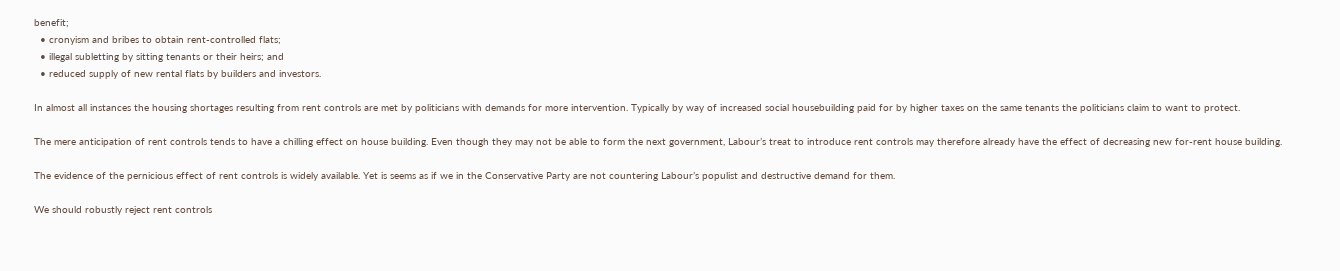benefit;
  • cronyism and bribes to obtain rent-controlled flats;
  • illegal subletting by sitting tenants or their heirs; and
  • reduced supply of new rental flats by builders and investors.

In almost all instances the housing shortages resulting from rent controls are met by politicians with demands for more intervention. Typically by way of increased social housebuilding paid for by higher taxes on the same tenants the politicians claim to want to protect.

The mere anticipation of rent controls tends to have a chilling effect on house building. Even though they may not be able to form the next government, Labour’s treat to introduce rent controls may therefore already have the effect of decreasing new for-rent house building.

The evidence of the pernicious effect of rent controls is widely available. Yet is seems as if we in the Conservative Party are not countering Labour’s populist and destructive demand for them.

We should robustly reject rent controls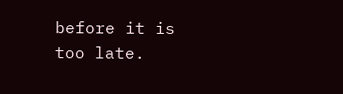before it is too late.